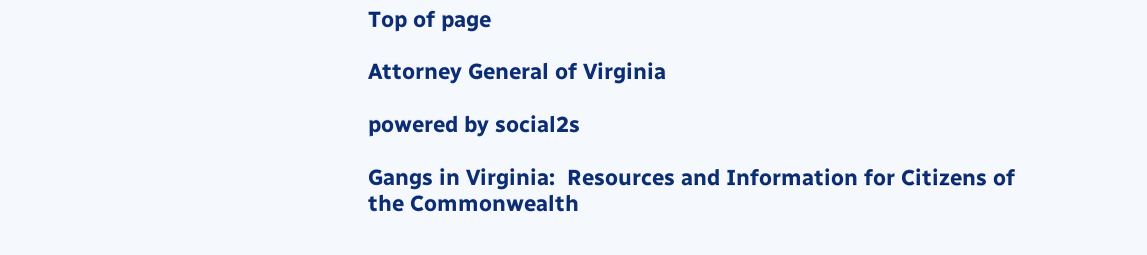Top of page

Attorney General of Virginia

powered by social2s

Gangs in Virginia:  Resources and Information for Citizens of the Commonwealth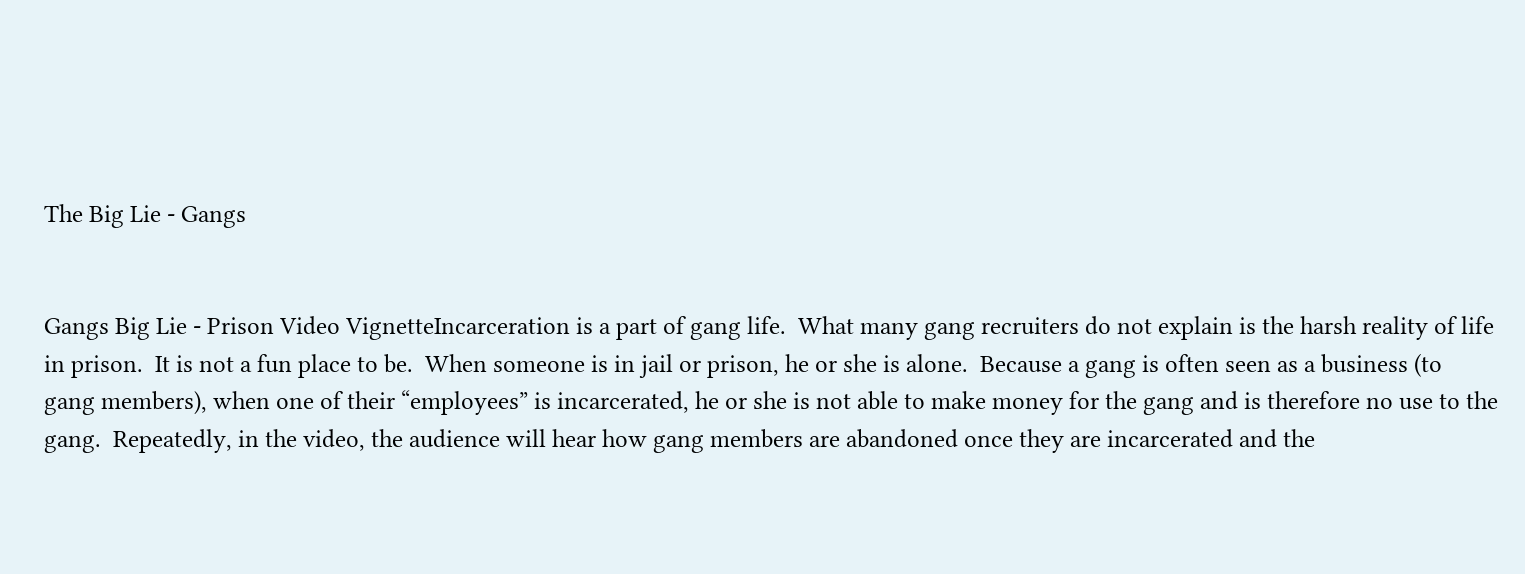The Big Lie - Gangs


Gangs Big Lie - Prison Video VignetteIncarceration is a part of gang life.  What many gang recruiters do not explain is the harsh reality of life in prison.  It is not a fun place to be.  When someone is in jail or prison, he or she is alone.  Because a gang is often seen as a business (to gang members), when one of their “employees” is incarcerated, he or she is not able to make money for the gang and is therefore no use to the gang.  Repeatedly, in the video, the audience will hear how gang members are abandoned once they are incarcerated and the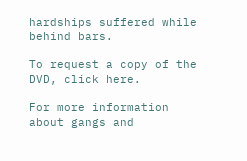hardships suffered while behind bars.

To request a copy of the DVD, click here.

For more information about gangs and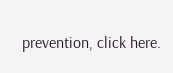prevention, click here.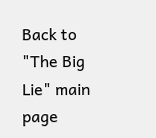Back to "The Big Lie" main page